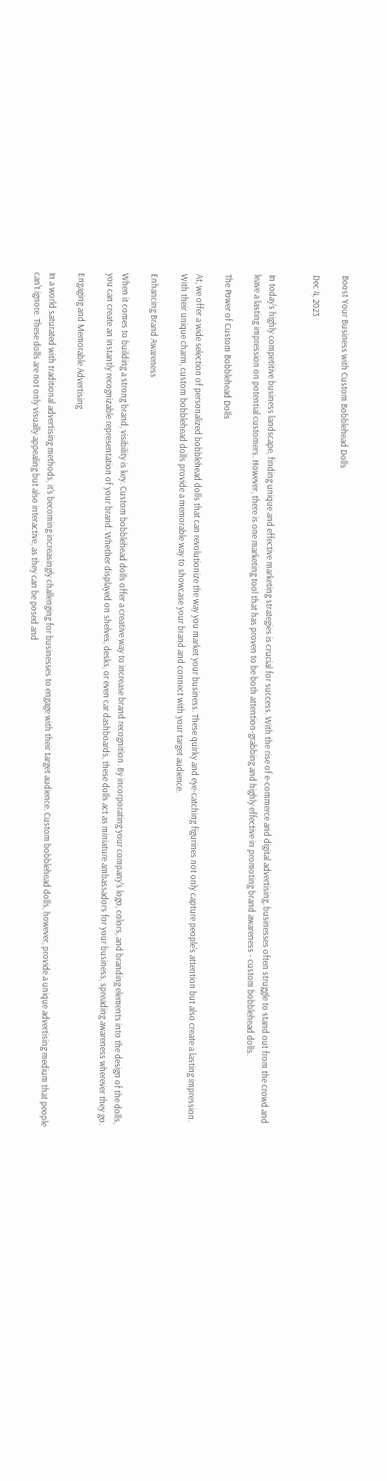Boost Your Business with Custom Bobblehead Dolls

Dec 4, 2023


In today's highly competitive business landscape, finding unique and effective marketing strategies is crucial for success. With the rise of e-commerce and digital advertising, businesses often struggle to stand out from the crowd and leave a lasting impression on potential customers. However, there is one marketing tool that has proven to be both attention-grabbing and highly effective in promoting brand awareness - custom bobblehead dolls.

The Power of Custom Bobblehead Dolls

At, we offer a wide selection of personalized bobblehead dolls that can revolutionize the way you market your business. These quirky and eye-catching figurines not only capture people's attention but also create a lasting impression. With their unique charm, custom bobblehead dolls provide a memorable way to showcase your brand and connect with your target audience.

Enhancing Brand Awareness

When it comes to building a strong brand, visibility is key. Custom bobblehead dolls offer a creative way to increase brand recognition. By incorporating your company's logo, colors, and branding elements into the design of the dolls, you can create an instantly recognizable representation of your brand. Whether displayed on shelves, desks, or even car dashboards, these dolls act as miniature ambassadors for your business, spreading awareness wherever they go.

Engaging and Memorable Advertising

In a world saturated with traditional advertising methods, it's becoming increasingly challenging for businesses to engage with their target audience. Custom bobblehead dolls, however, provide a unique advertising medium that people can't ignore. These dolls are not only visually appealing but also interactive, as they can be posed and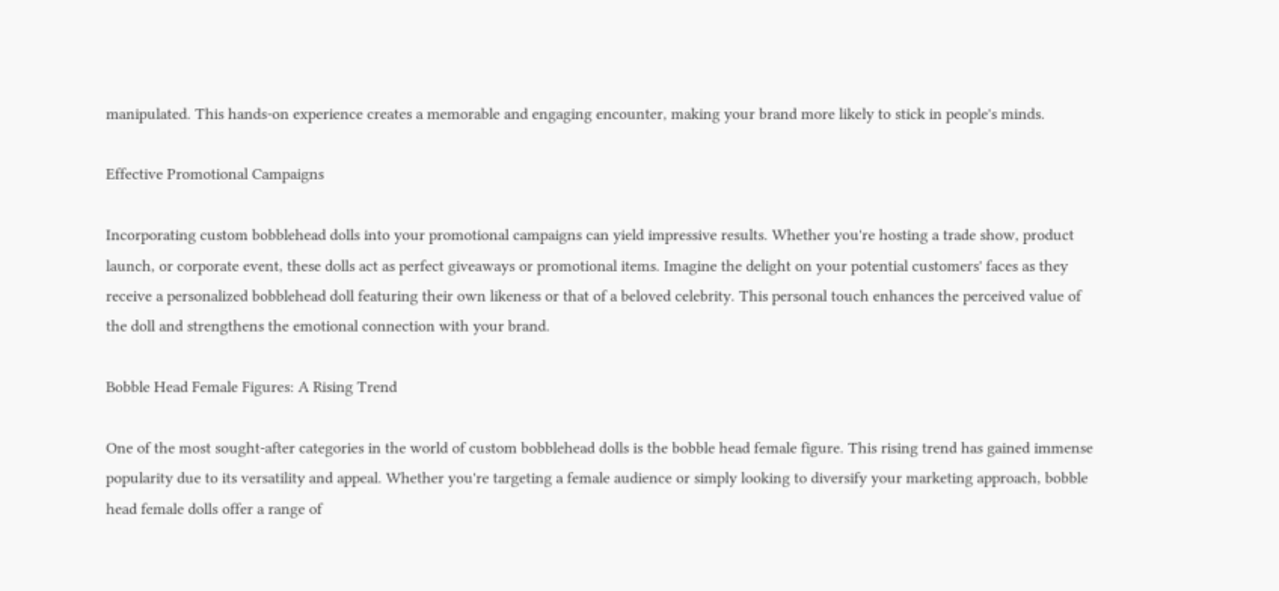manipulated. This hands-on experience creates a memorable and engaging encounter, making your brand more likely to stick in people's minds.

Effective Promotional Campaigns

Incorporating custom bobblehead dolls into your promotional campaigns can yield impressive results. Whether you're hosting a trade show, product launch, or corporate event, these dolls act as perfect giveaways or promotional items. Imagine the delight on your potential customers' faces as they receive a personalized bobblehead doll featuring their own likeness or that of a beloved celebrity. This personal touch enhances the perceived value of the doll and strengthens the emotional connection with your brand.

Bobble Head Female Figures: A Rising Trend

One of the most sought-after categories in the world of custom bobblehead dolls is the bobble head female figure. This rising trend has gained immense popularity due to its versatility and appeal. Whether you're targeting a female audience or simply looking to diversify your marketing approach, bobble head female dolls offer a range of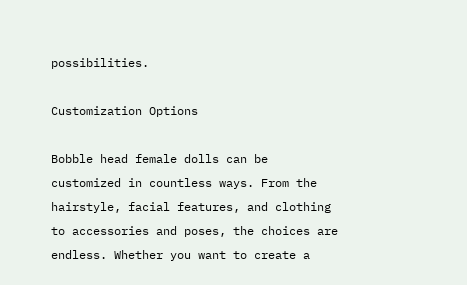possibilities.

Customization Options

Bobble head female dolls can be customized in countless ways. From the hairstyle, facial features, and clothing to accessories and poses, the choices are endless. Whether you want to create a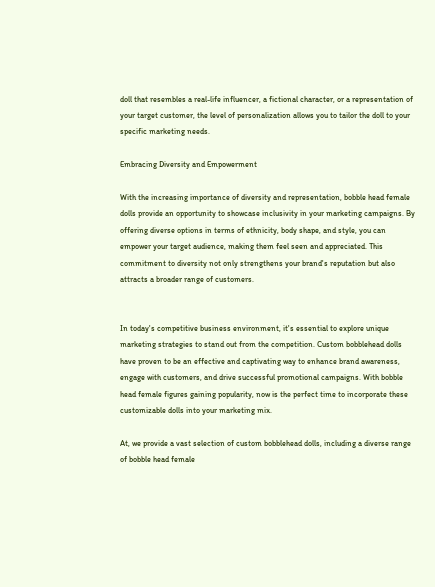doll that resembles a real-life influencer, a fictional character, or a representation of your target customer, the level of personalization allows you to tailor the doll to your specific marketing needs.

Embracing Diversity and Empowerment

With the increasing importance of diversity and representation, bobble head female dolls provide an opportunity to showcase inclusivity in your marketing campaigns. By offering diverse options in terms of ethnicity, body shape, and style, you can empower your target audience, making them feel seen and appreciated. This commitment to diversity not only strengthens your brand's reputation but also attracts a broader range of customers.


In today's competitive business environment, it's essential to explore unique marketing strategies to stand out from the competition. Custom bobblehead dolls have proven to be an effective and captivating way to enhance brand awareness, engage with customers, and drive successful promotional campaigns. With bobble head female figures gaining popularity, now is the perfect time to incorporate these customizable dolls into your marketing mix.

At, we provide a vast selection of custom bobblehead dolls, including a diverse range of bobble head female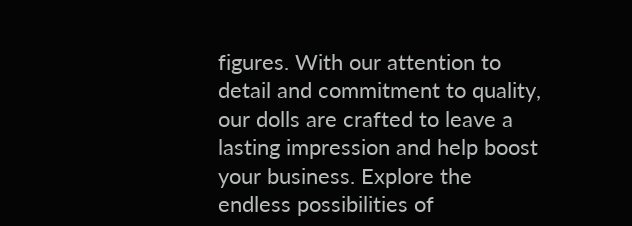figures. With our attention to detail and commitment to quality, our dolls are crafted to leave a lasting impression and help boost your business. Explore the endless possibilities of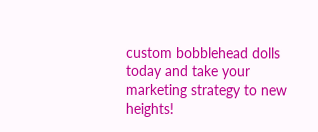custom bobblehead dolls today and take your marketing strategy to new heights!